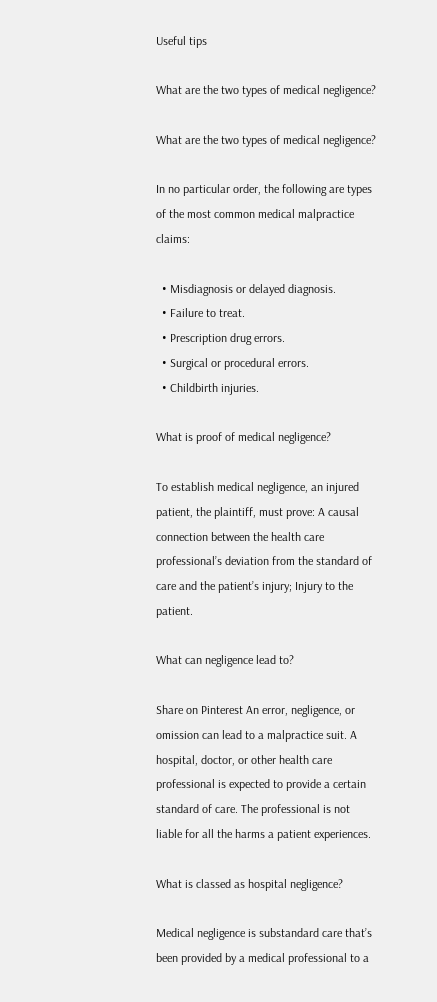Useful tips

What are the two types of medical negligence?

What are the two types of medical negligence?

In no particular order, the following are types of the most common medical malpractice claims:

  • Misdiagnosis or delayed diagnosis.
  • Failure to treat.
  • Prescription drug errors.
  • Surgical or procedural errors.
  • Childbirth injuries.

What is proof of medical negligence?

To establish medical negligence, an injured patient, the plaintiff, must prove: A causal connection between the health care professional’s deviation from the standard of care and the patient’s injury; Injury to the patient.

What can negligence lead to?

Share on Pinterest An error, negligence, or omission can lead to a malpractice suit. A hospital, doctor, or other health care professional is expected to provide a certain standard of care. The professional is not liable for all the harms a patient experiences.

What is classed as hospital negligence?

Medical negligence is substandard care that’s been provided by a medical professional to a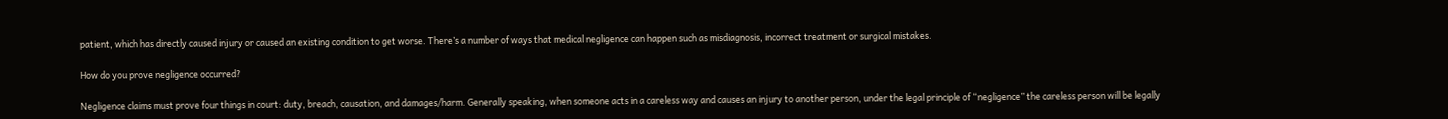patient, which has directly caused injury or caused an existing condition to get worse. There’s a number of ways that medical negligence can happen such as misdiagnosis, incorrect treatment or surgical mistakes.

How do you prove negligence occurred?

Negligence claims must prove four things in court: duty, breach, causation, and damages/harm. Generally speaking, when someone acts in a careless way and causes an injury to another person, under the legal principle of “negligence” the careless person will be legally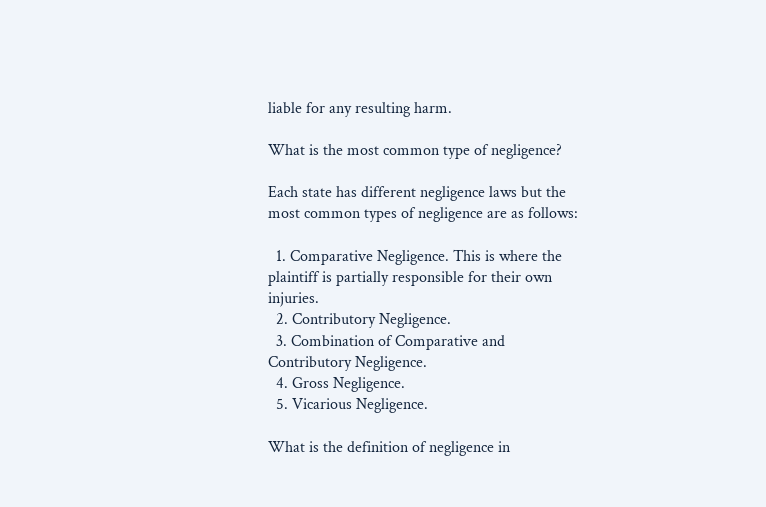liable for any resulting harm.

What is the most common type of negligence?

Each state has different negligence laws but the most common types of negligence are as follows:

  1. Comparative Negligence. This is where the plaintiff is partially responsible for their own injuries.
  2. Contributory Negligence.
  3. Combination of Comparative and Contributory Negligence.
  4. Gross Negligence.
  5. Vicarious Negligence.

What is the definition of negligence in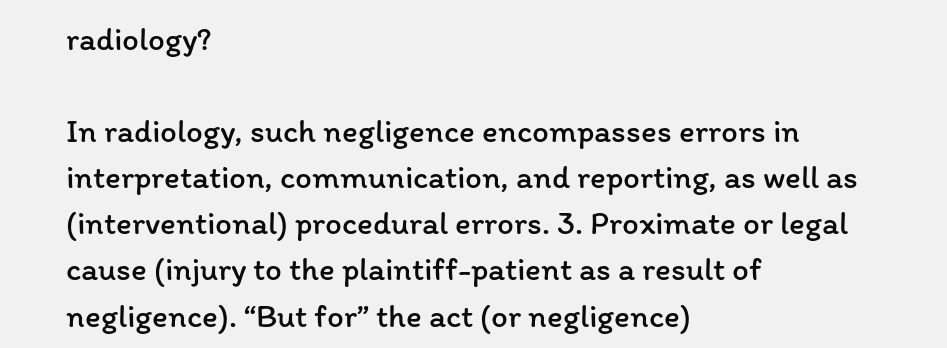radiology?

In radiology, such negligence encompasses errors in interpretation, communication, and reporting, as well as (interventional) procedural errors. 3. Proximate or legal cause (injury to the plaintiff-patient as a result of negligence). “But for” the act (or negligence)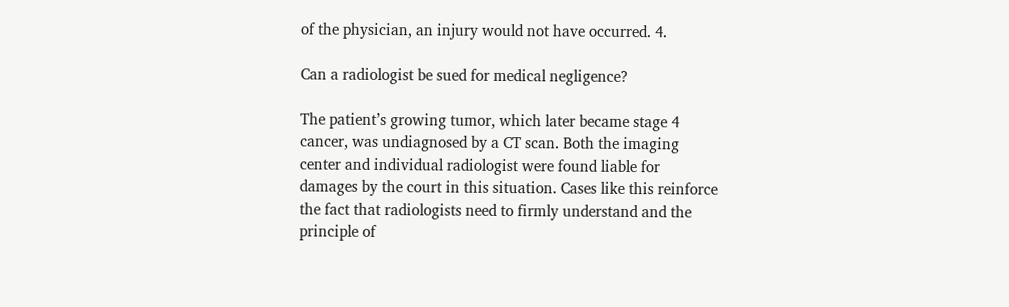of the physician, an injury would not have occurred. 4.

Can a radiologist be sued for medical negligence?

The patient’s growing tumor, which later became stage 4 cancer, was undiagnosed by a CT scan. Both the imaging center and individual radiologist were found liable for damages by the court in this situation. Cases like this reinforce the fact that radiologists need to firmly understand and the principle of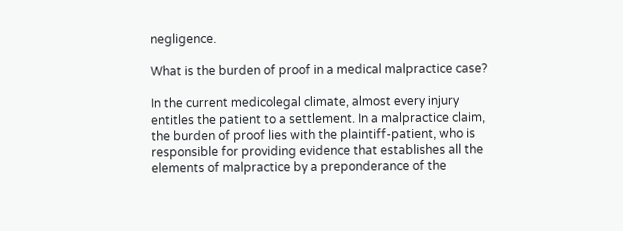negligence.

What is the burden of proof in a medical malpractice case?

In the current medicolegal climate, almost every injury entitles the patient to a settlement. In a malpractice claim, the burden of proof lies with the plaintiff-patient, who is responsible for providing evidence that establishes all the elements of malpractice by a preponderance of the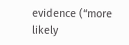evidence (“more likely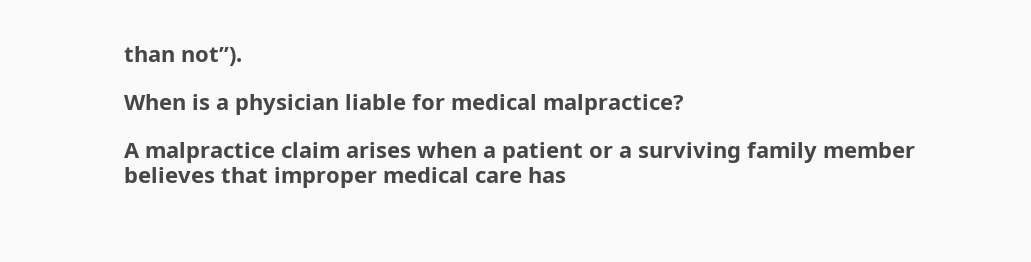than not”).

When is a physician liable for medical malpractice?

A malpractice claim arises when a patient or a surviving family member believes that improper medical care has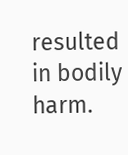resulted in bodily harm.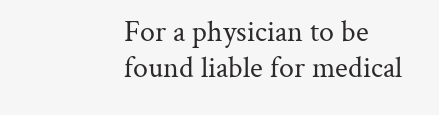For a physician to be found liable for medical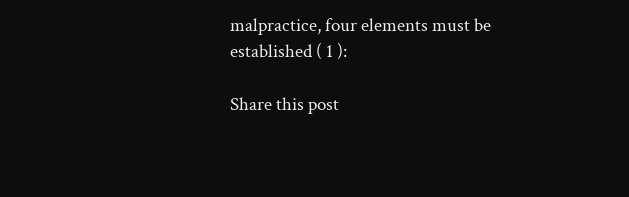malpractice, four elements must be established ( 1 ):

Share this post